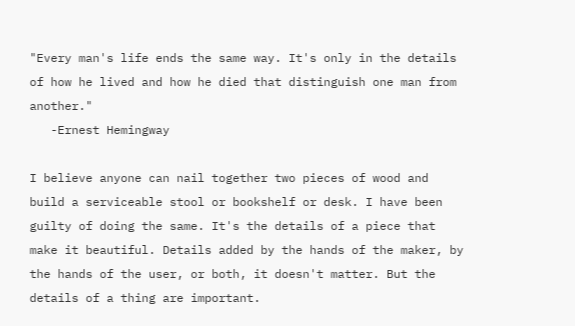"Every man's life ends the same way. It's only in the details of how he lived and how he died that distinguish one man from another."
   -Ernest Hemingway

I believe anyone can nail together two pieces of wood and build a serviceable stool or bookshelf or desk. I have been guilty of doing the same. It's the details of a piece that make it beautiful. Details added by the hands of the maker, by the hands of the user, or both, it doesn't matter. But the details of a thing are important.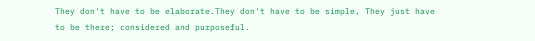They don't have to be elaborate.They don't have to be simple, They just have to be there; considered and purposeful.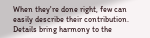When they're done right, few can easily describe their contribution. Details bring harmony to the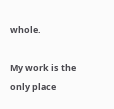whole.

My work is the only place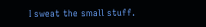I sweat the small stuff.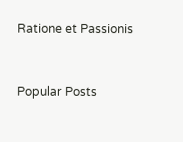Ratione et Passionis


Popular Posts